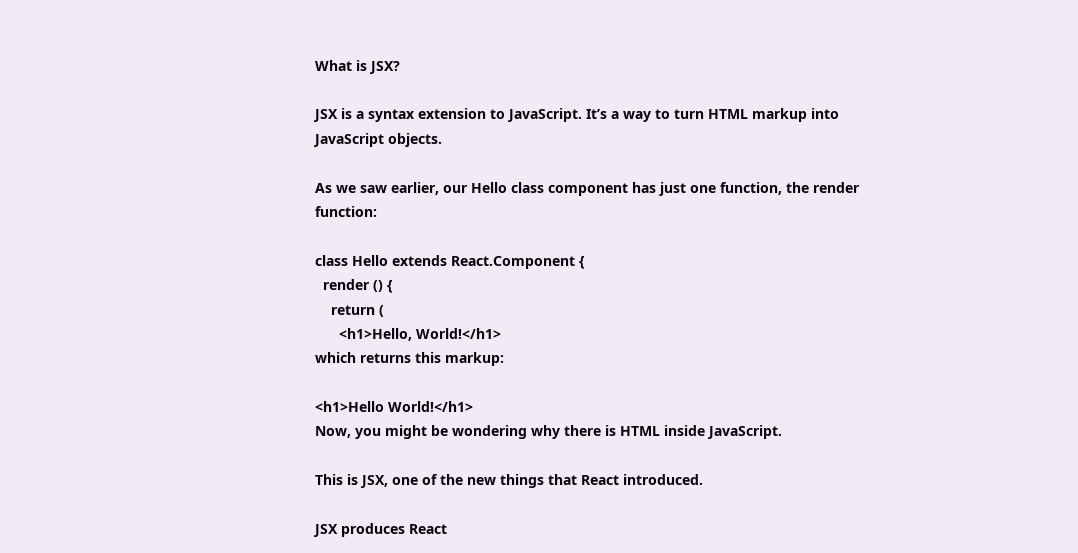What is JSX?

JSX is a syntax extension to JavaScript. It’s a way to turn HTML markup into JavaScript objects.

As we saw earlier, our Hello class component has just one function, the render function:

class Hello extends React.Component {
  render () {
    return (
      <h1>Hello, World!</h1>
which returns this markup:

<h1>Hello World!</h1>
Now, you might be wondering why there is HTML inside JavaScript.

This is JSX, one of the new things that React introduced.

JSX produces React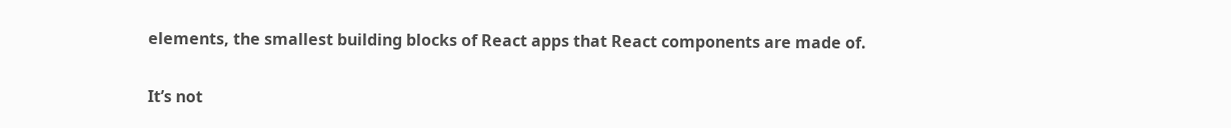elements, the smallest building blocks of React apps that React components are made of.

It’s not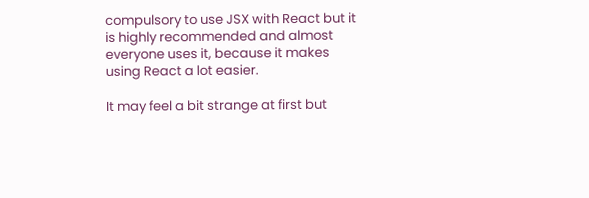compulsory to use JSX with React but it is highly recommended and almost everyone uses it, because it makes using React a lot easier.

It may feel a bit strange at first but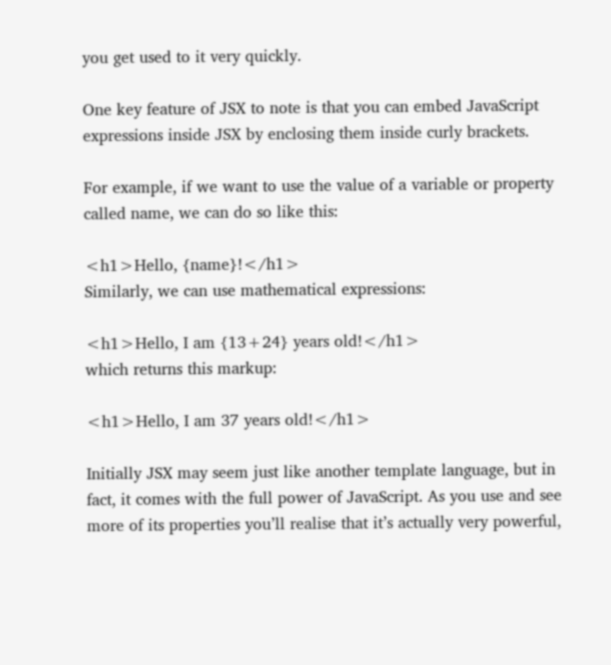you get used to it very quickly.

One key feature of JSX to note is that you can embed JavaScript expressions inside JSX by enclosing them inside curly brackets.

For example, if we want to use the value of a variable or property called name, we can do so like this:

<h1>Hello, {name}!</h1>
Similarly, we can use mathematical expressions:

<h1>Hello, I am {13+24} years old!</h1>
which returns this markup:

<h1>Hello, I am 37 years old!</h1>

Initially JSX may seem just like another template language, but in fact, it comes with the full power of JavaScript. As you use and see more of its properties you’ll realise that it’s actually very powerful,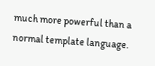much more powerful than a normal template language.